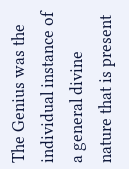The Genius was the individual instance of a general divine nature that is present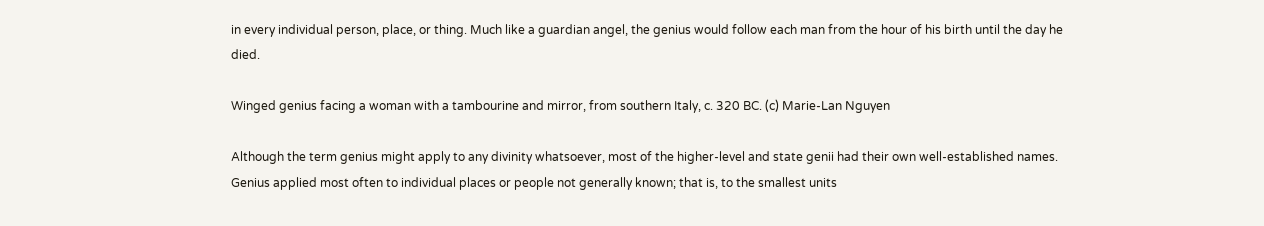in every individual person, place, or thing. Much like a guardian angel, the genius would follow each man from the hour of his birth until the day he died.

Winged genius facing a woman with a tambourine and mirror, from southern Italy, c. 320 BC. (c) Marie-Lan Nguyen

Although the term genius might apply to any divinity whatsoever, most of the higher-level and state genii had their own well-established names. Genius applied most often to individual places or people not generally known; that is, to the smallest units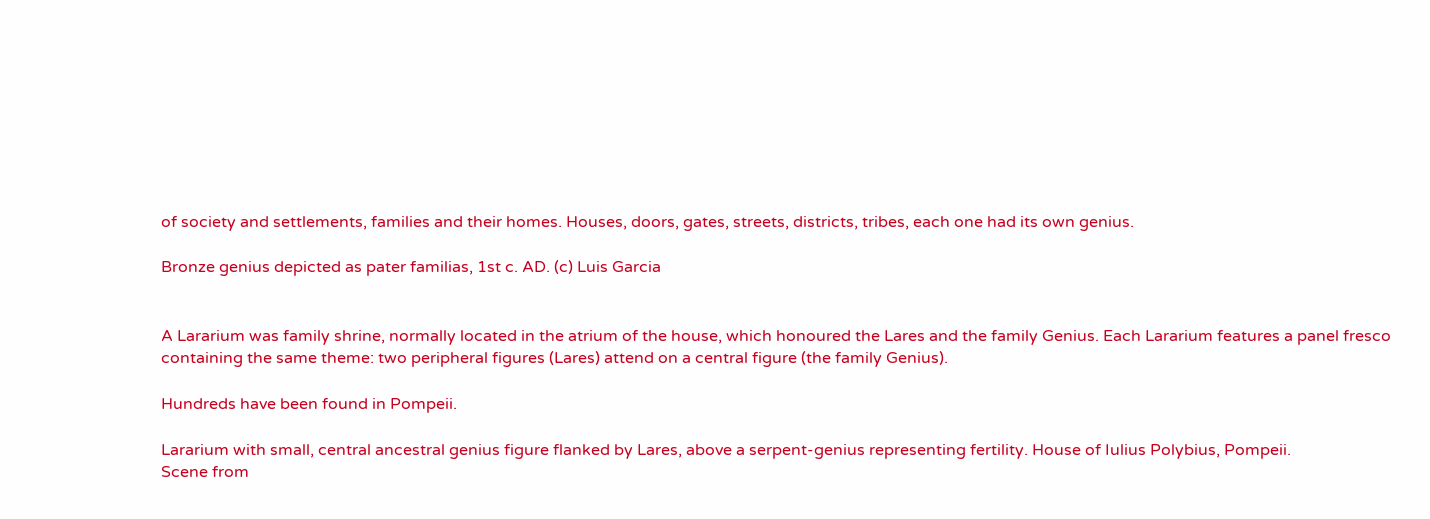of society and settlements, families and their homes. Houses, doors, gates, streets, districts, tribes, each one had its own genius.

Bronze genius depicted as pater familias, 1st c. AD. (c) Luis Garcia


A Lararium was family shrine, normally located in the atrium of the house, which honoured the Lares and the family Genius. Each Lararium features a panel fresco containing the same theme: two peripheral figures (Lares) attend on a central figure (the family Genius).

Hundreds have been found in Pompeii.

Lararium with small, central ancestral genius figure flanked by Lares, above a serpent-genius representing fertility. House of Iulius Polybius, Pompeii.
Scene from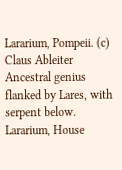Lararium, Pompeii. (c) Claus Ableiter
Ancestral genius flanked by Lares, with serpent below. Lararium, House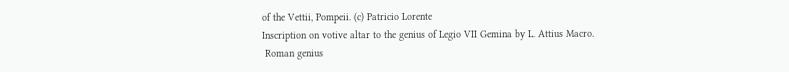of the Vettii, Pompeii. (c) Patricio Lorente
Inscription on votive altar to the genius of Legio VII Gemina by L. Attius Macro.
 Roman genius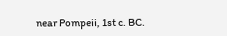near Pompeii, 1st c. BC.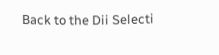Back to the Dii Selecti